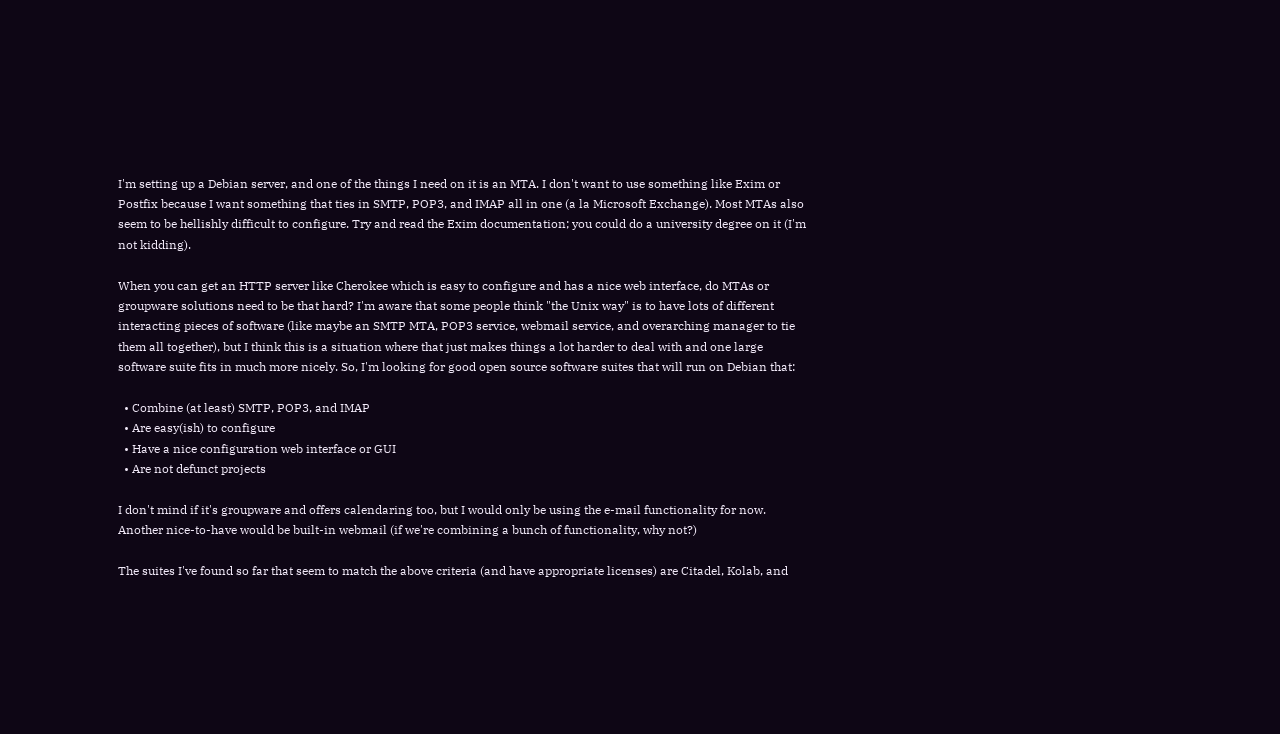I'm setting up a Debian server, and one of the things I need on it is an MTA. I don't want to use something like Exim or Postfix because I want something that ties in SMTP, POP3, and IMAP all in one (a la Microsoft Exchange). Most MTAs also seem to be hellishly difficult to configure. Try and read the Exim documentation; you could do a university degree on it (I'm not kidding).

When you can get an HTTP server like Cherokee which is easy to configure and has a nice web interface, do MTAs or groupware solutions need to be that hard? I'm aware that some people think "the Unix way" is to have lots of different interacting pieces of software (like maybe an SMTP MTA, POP3 service, webmail service, and overarching manager to tie them all together), but I think this is a situation where that just makes things a lot harder to deal with and one large software suite fits in much more nicely. So, I'm looking for good open source software suites that will run on Debian that:

  • Combine (at least) SMTP, POP3, and IMAP
  • Are easy(ish) to configure
  • Have a nice configuration web interface or GUI
  • Are not defunct projects

I don't mind if it's groupware and offers calendaring too, but I would only be using the e-mail functionality for now. Another nice-to-have would be built-in webmail (if we're combining a bunch of functionality, why not?)

The suites I've found so far that seem to match the above criteria (and have appropriate licenses) are Citadel, Kolab, and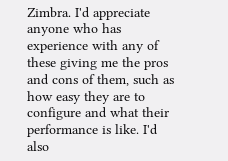Zimbra. I'd appreciate anyone who has experience with any of these giving me the pros and cons of them, such as how easy they are to configure and what their performance is like. I'd also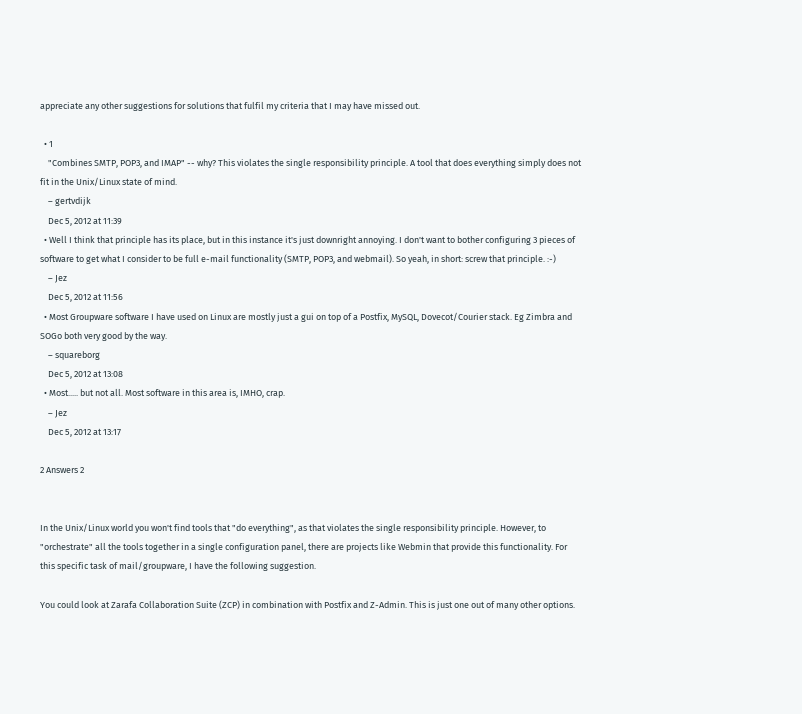appreciate any other suggestions for solutions that fulfil my criteria that I may have missed out.

  • 1
    "Combines SMTP, POP3, and IMAP" -- why? This violates the single responsibility principle. A tool that does everything simply does not fit in the Unix/Linux state of mind.
    – gertvdijk
    Dec 5, 2012 at 11:39
  • Well I think that principle has its place, but in this instance it's just downright annoying. I don't want to bother configuring 3 pieces of software to get what I consider to be full e-mail functionality (SMTP, POP3, and webmail). So yeah, in short: screw that principle. :-)
    – Jez
    Dec 5, 2012 at 11:56
  • Most Groupware software I have used on Linux are mostly just a gui on top of a Postfix, MySQL, Dovecot/Courier stack. Eg Zimbra and SOGo both very good by the way.
    – squareborg
    Dec 5, 2012 at 13:08
  • Most..... but not all. Most software in this area is, IMHO, crap.
    – Jez
    Dec 5, 2012 at 13:17

2 Answers 2


In the Unix/Linux world you won't find tools that "do everything", as that violates the single responsibility principle. However, to "orchestrate" all the tools together in a single configuration panel, there are projects like Webmin that provide this functionality. For this specific task of mail/groupware, I have the following suggestion.

You could look at Zarafa Collaboration Suite (ZCP) in combination with Postfix and Z-Admin. This is just one out of many other options.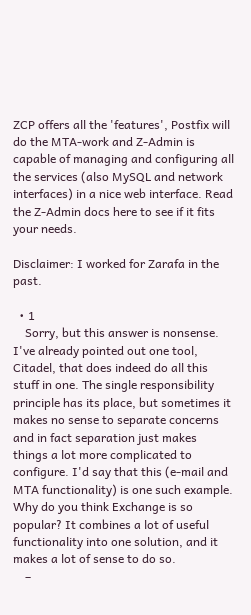ZCP offers all the 'features', Postfix will do the MTA-work and Z-Admin is capable of managing and configuring all the services (also MySQL and network interfaces) in a nice web interface. Read the Z-Admin docs here to see if it fits your needs.

Disclaimer: I worked for Zarafa in the past.

  • 1
    Sorry, but this answer is nonsense. I've already pointed out one tool, Citadel, that does indeed do all this stuff in one. The single responsibility principle has its place, but sometimes it makes no sense to separate concerns and in fact separation just makes things a lot more complicated to configure. I'd say that this (e-mail and MTA functionality) is one such example. Why do you think Exchange is so popular? It combines a lot of useful functionality into one solution, and it makes a lot of sense to do so.
    –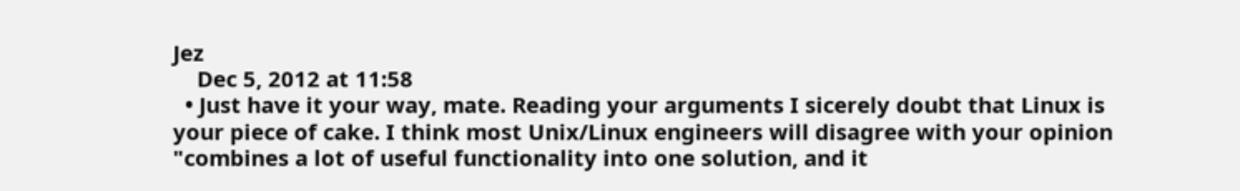Jez
    Dec 5, 2012 at 11:58
  • Just have it your way, mate. Reading your arguments I sicerely doubt that Linux is your piece of cake. I think most Unix/Linux engineers will disagree with your opinion "combines a lot of useful functionality into one solution, and it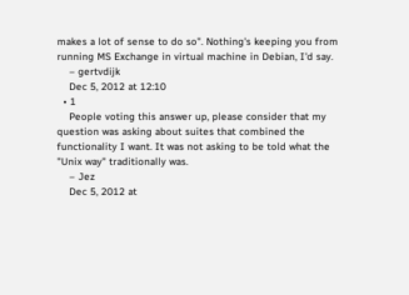makes a lot of sense to do so". Nothing's keeping you from running MS Exchange in virtual machine in Debian, I'd say.
    – gertvdijk
    Dec 5, 2012 at 12:10
  • 1
    People voting this answer up, please consider that my question was asking about suites that combined the functionality I want. It was not asking to be told what the "Unix way" traditionally was.
    – Jez
    Dec 5, 2012 at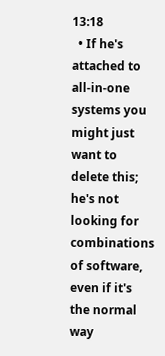13:18
  • If he's attached to all-in-one systems you might just want to delete this; he's not looking for combinations of software, even if it's the normal way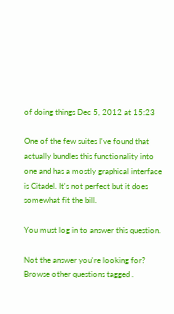of doing things Dec 5, 2012 at 15:23

One of the few suites I've found that actually bundles this functionality into one and has a mostly graphical interface is Citadel. It's not perfect but it does somewhat fit the bill.

You must log in to answer this question.

Not the answer you're looking for? Browse other questions tagged .